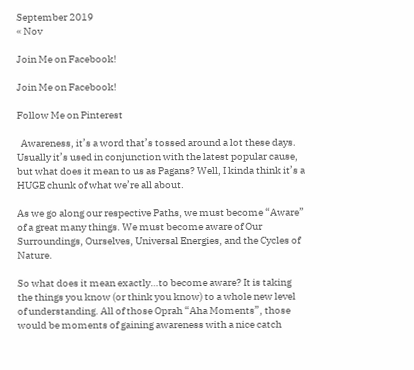September 2019
« Nov

Join Me on Facebook!

Join Me on Facebook!

Follow Me on Pinterest

  Awareness, it’s a word that’s tossed around a lot these days. Usually it’s used in conjunction with the latest popular cause, but what does it mean to us as Pagans? Well, I kinda think it’s a HUGE chunk of what we’re all about.

As we go along our respective Paths, we must become “Aware” of a great many things. We must become aware of Our Surroundings, Ourselves, Universal Energies, and the Cycles of Nature.

So what does it mean exactly…to become aware? It is taking the things you know (or think you know) to a whole new level of understanding. All of those Oprah “Aha Moments”, those would be moments of gaining awareness with a nice catch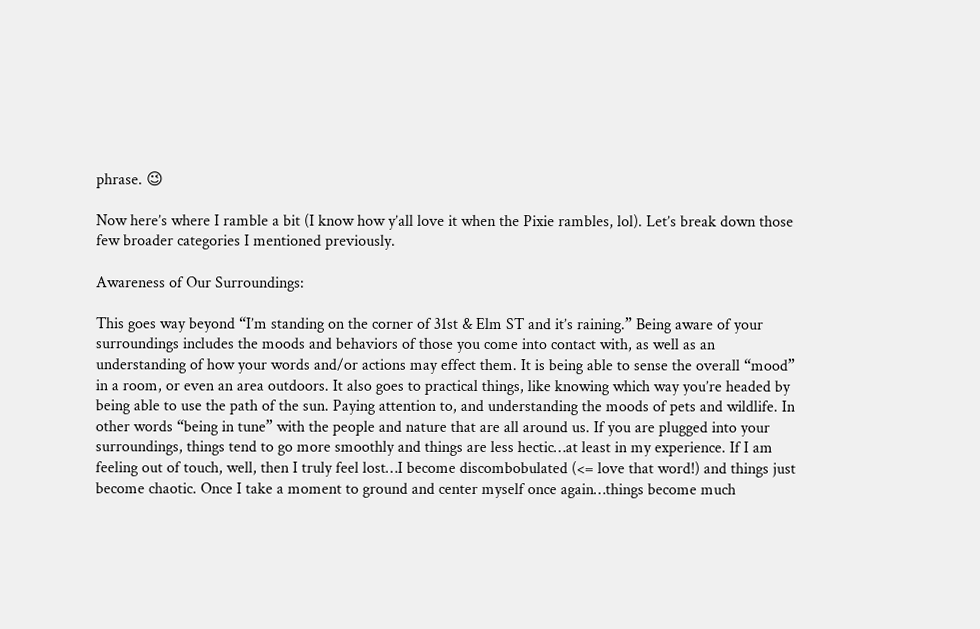phrase. 😉

Now here’s where I ramble a bit (I know how y’all love it when the Pixie rambles, lol). Let’s break down those few broader categories I mentioned previously.

Awareness of Our Surroundings:

This goes way beyond “I’m standing on the corner of 31st & Elm ST and it’s raining.” Being aware of your surroundings includes the moods and behaviors of those you come into contact with, as well as an understanding of how your words and/or actions may effect them. It is being able to sense the overall “mood” in a room, or even an area outdoors. It also goes to practical things, like knowing which way you’re headed by being able to use the path of the sun. Paying attention to, and understanding the moods of pets and wildlife. In other words “being in tune” with the people and nature that are all around us. If you are plugged into your surroundings, things tend to go more smoothly and things are less hectic…at least in my experience. If I am feeling out of touch, well, then I truly feel lost…I become discombobulated (<= love that word!) and things just become chaotic. Once I take a moment to ground and center myself once again…things become much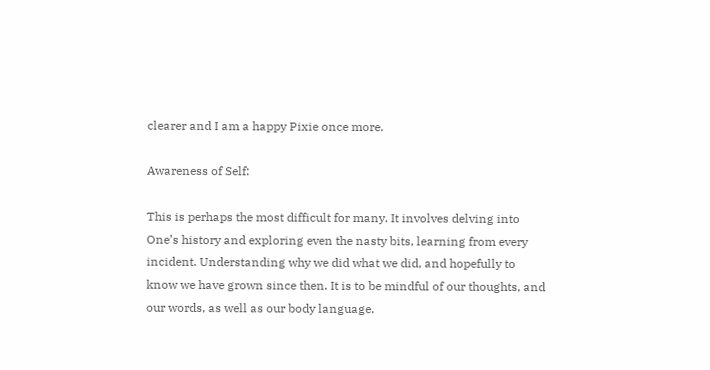clearer and I am a happy Pixie once more.

Awareness of Self:

This is perhaps the most difficult for many. It involves delving into One’s history and exploring even the nasty bits, learning from every incident. Understanding why we did what we did, and hopefully to know we have grown since then. It is to be mindful of our thoughts, and our words, as well as our body language.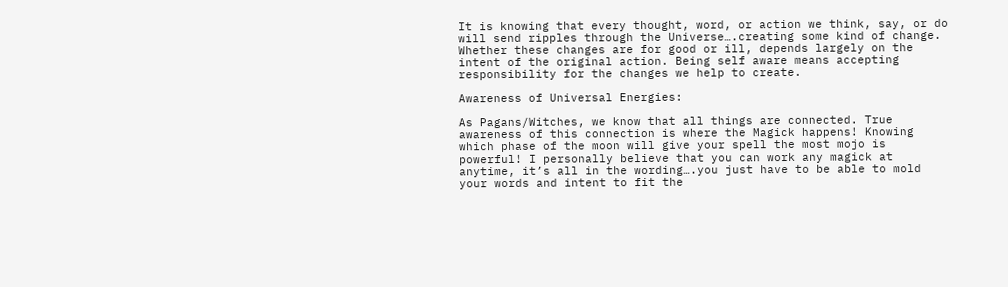It is knowing that every thought, word, or action we think, say, or do will send ripples through the Universe….creating some kind of change. Whether these changes are for good or ill, depends largely on the intent of the original action. Being self aware means accepting responsibility for the changes we help to create.

Awareness of Universal Energies:

As Pagans/Witches, we know that all things are connected. True awareness of this connection is where the Magick happens! Knowing which phase of the moon will give your spell the most mojo is powerful! I personally believe that you can work any magick at anytime, it’s all in the wording….you just have to be able to mold your words and intent to fit the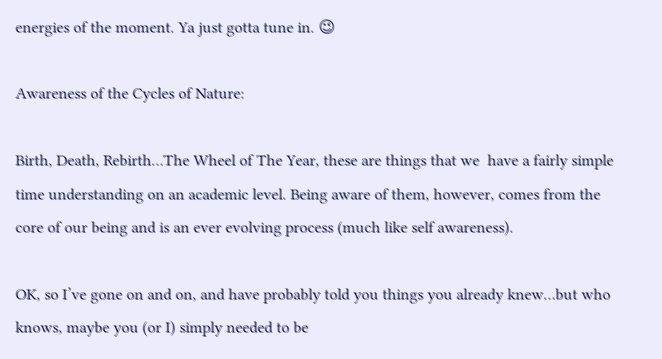energies of the moment. Ya just gotta tune in. 😉

Awareness of the Cycles of Nature:

Birth, Death, Rebirth…The Wheel of The Year, these are things that we  have a fairly simple time understanding on an academic level. Being aware of them, however, comes from the core of our being and is an ever evolving process (much like self awareness).

OK, so I’ve gone on and on, and have probably told you things you already knew…but who knows, maybe you (or I) simply needed to be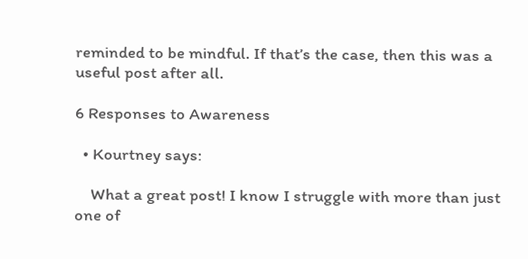reminded to be mindful. If that’s the case, then this was a useful post after all.

6 Responses to Awareness

  • Kourtney says:

    What a great post! I know I struggle with more than just one of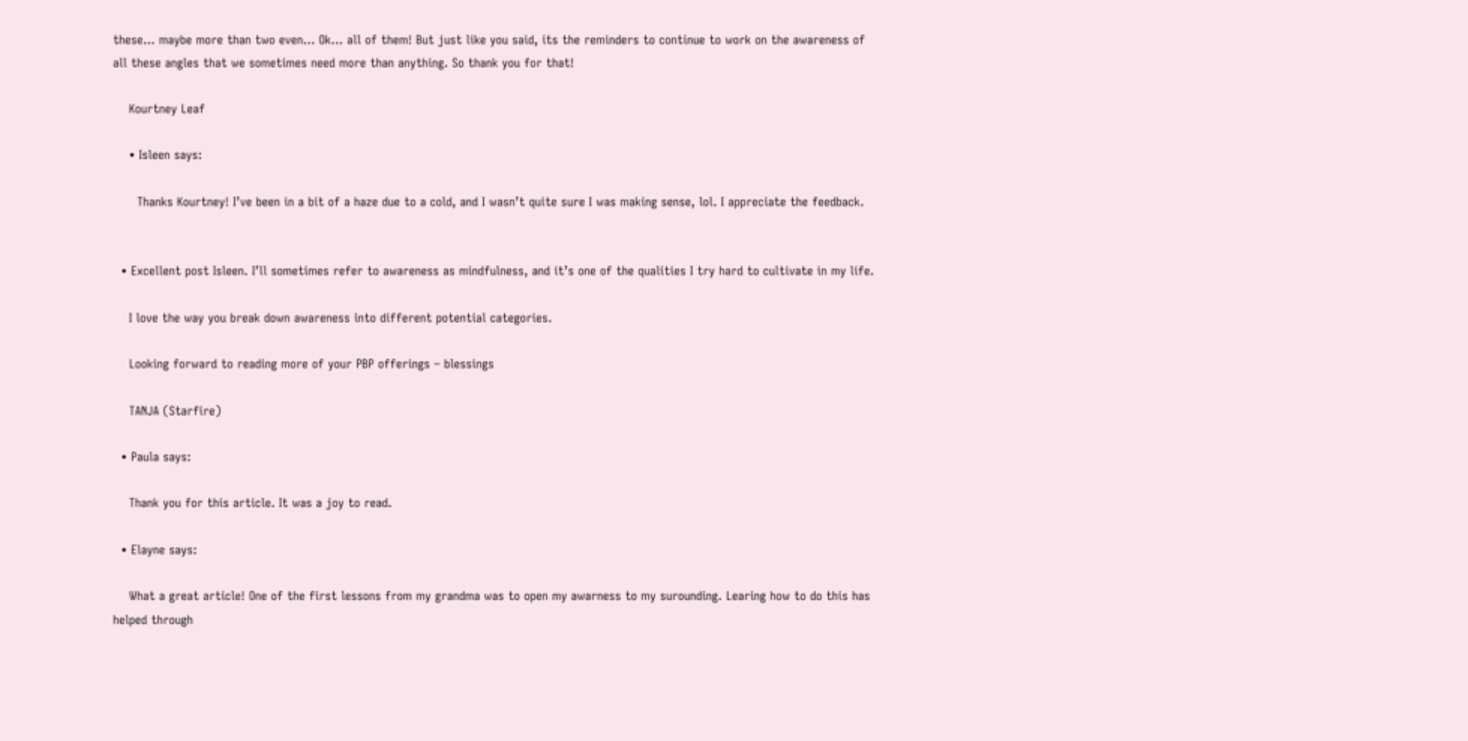these… maybe more than two even… Ok… all of them! But just like you said, its the reminders to continue to work on the awareness of all these angles that we sometimes need more than anything. So thank you for that!

    Kourtney Leaf

    • Isleen says:

      Thanks Kourtney! I’ve been in a bit of a haze due to a cold, and I wasn’t quite sure I was making sense, lol. I appreciate the feedback.


  • Excellent post Isleen. I’ll sometimes refer to awareness as mindfulness, and it’s one of the qualities I try hard to cultivate in my life.

    I love the way you break down awareness into different potential categories.

    Looking forward to reading more of your PBP offerings – blessings

    TANJA (Starfire)

  • Paula says:

    Thank you for this article. It was a joy to read.

  • Elayne says:

    What a great article! One of the first lessons from my grandma was to open my awarness to my surounding. Learing how to do this has helped through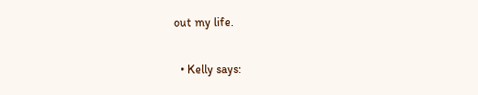out my life.

  • Kelly says: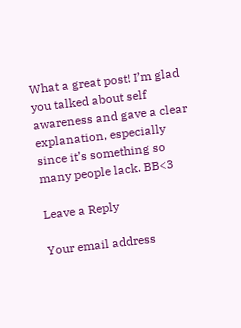What a great post! I’m glad you talked about self awareness and gave a clear explanation, especially since it’s something so many people lack. BB<3

Leave a Reply

Your email address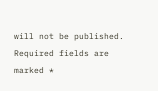will not be published. Required fields are marked *